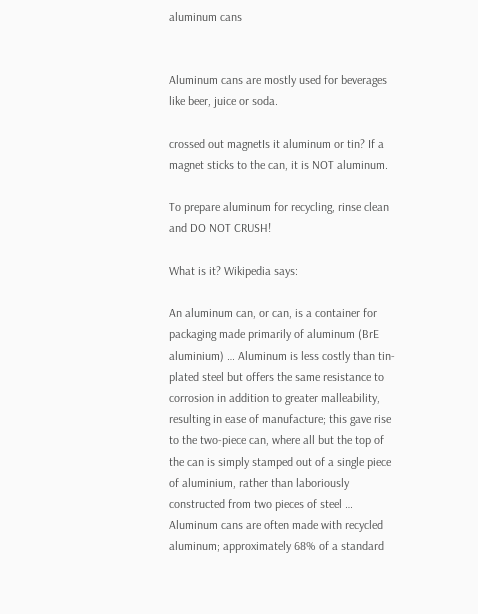aluminum cans


Aluminum cans are mostly used for beverages like beer, juice or soda.

crossed out magnetIs it aluminum or tin? If a magnet sticks to the can, it is NOT aluminum.

To prepare aluminum for recycling, rinse clean and DO NOT CRUSH!

What is it? Wikipedia says:

An aluminum can, or can, is a container for packaging made primarily of aluminum (BrE aluminium) … Aluminum is less costly than tin-plated steel but offers the same resistance to corrosion in addition to greater malleability, resulting in ease of manufacture; this gave rise to the two-piece can, where all but the top of the can is simply stamped out of a single piece of aluminium, rather than laboriously constructed from two pieces of steel … Aluminum cans are often made with recycled aluminum; approximately 68% of a standard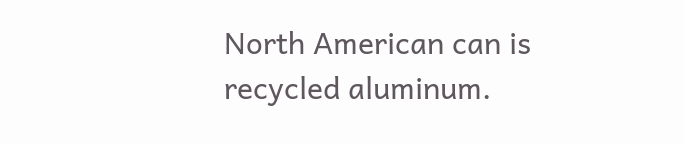North American can is recycled aluminum.